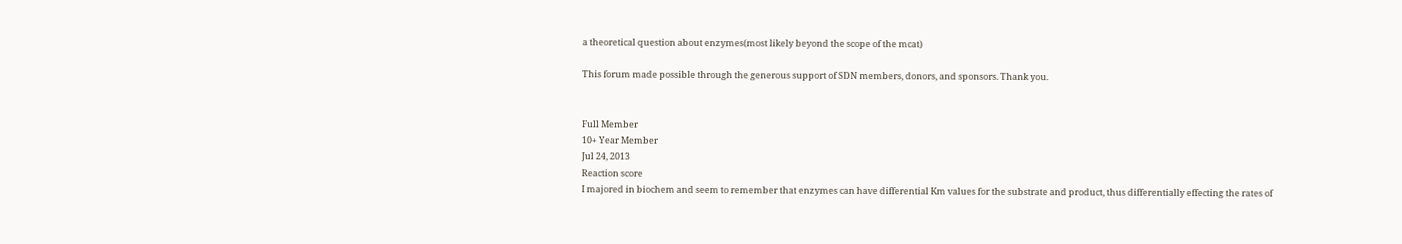a theoretical question about enzymes(most likely beyond the scope of the mcat)

This forum made possible through the generous support of SDN members, donors, and sponsors. Thank you.


Full Member
10+ Year Member
Jul 24, 2013
Reaction score
I majored in biochem and seem to remember that enzymes can have differential Km values for the substrate and product, thus differentially effecting the rates of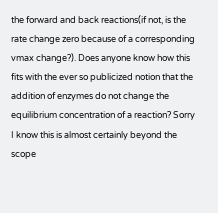the forward and back reactions(if not, is the rate change zero because of a corresponding vmax change?). Does anyone know how this fits with the ever so publicized notion that the addition of enzymes do not change the equilibrium concentration of a reaction? Sorry I know this is almost certainly beyond the scope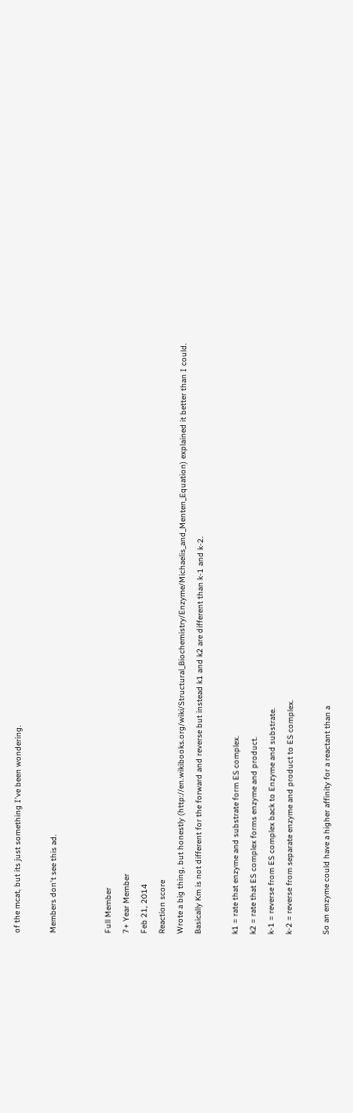of the mcat, but its just something I've been wondering.

Members don't see this ad.


Full Member
7+ Year Member
Feb 21, 2014
Reaction score
Wrote a big thing, but honestly (http://en.wikibooks.org/wiki/Structural_Biochemistry/Enzyme/Michaelis_and_Menten_Equation) explained it better than I could.
Basically Km is not different for the forward and reverse but instead k1 and k2 are different than k-1 and k-2.

k1 = rate that enzyme and substrate form ES complex.
k2 = rate that ES complex forms enzyme and product.
k-1 = reverse from ES complex back to Enzyme and substrate.
k-2 = reverse from separate enzyme and product to ES complex.

So an enzyme could have a higher affinity for a reactant than a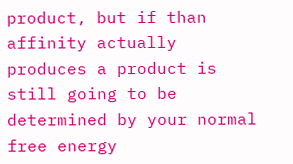product, but if than affinity actually produces a product is still going to be determined by your normal free energy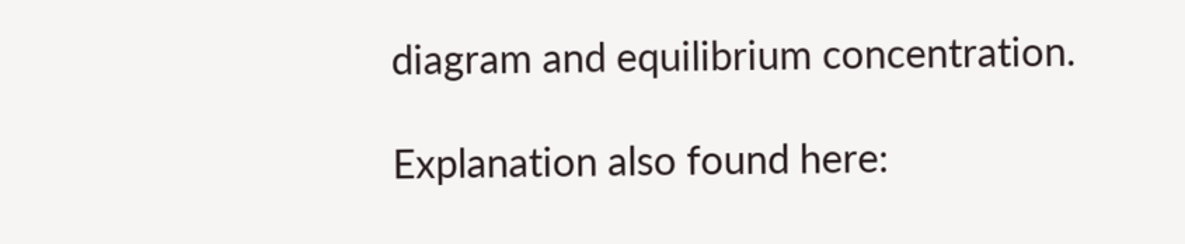diagram and equilibrium concentration.

Explanation also found here: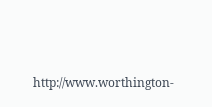http://www.worthington-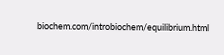biochem.com/introbiochem/equilibrium.html